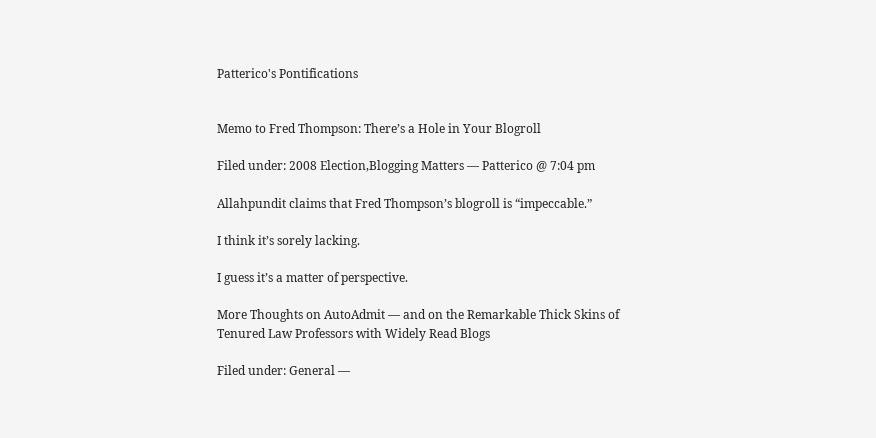Patterico's Pontifications


Memo to Fred Thompson: There’s a Hole in Your Blogroll

Filed under: 2008 Election,Blogging Matters — Patterico @ 7:04 pm

Allahpundit claims that Fred Thompson’s blogroll is “impeccable.”

I think it’s sorely lacking.

I guess it’s a matter of perspective.

More Thoughts on AutoAdmit — and on the Remarkable Thick Skins of Tenured Law Professors with Widely Read Blogs

Filed under: General —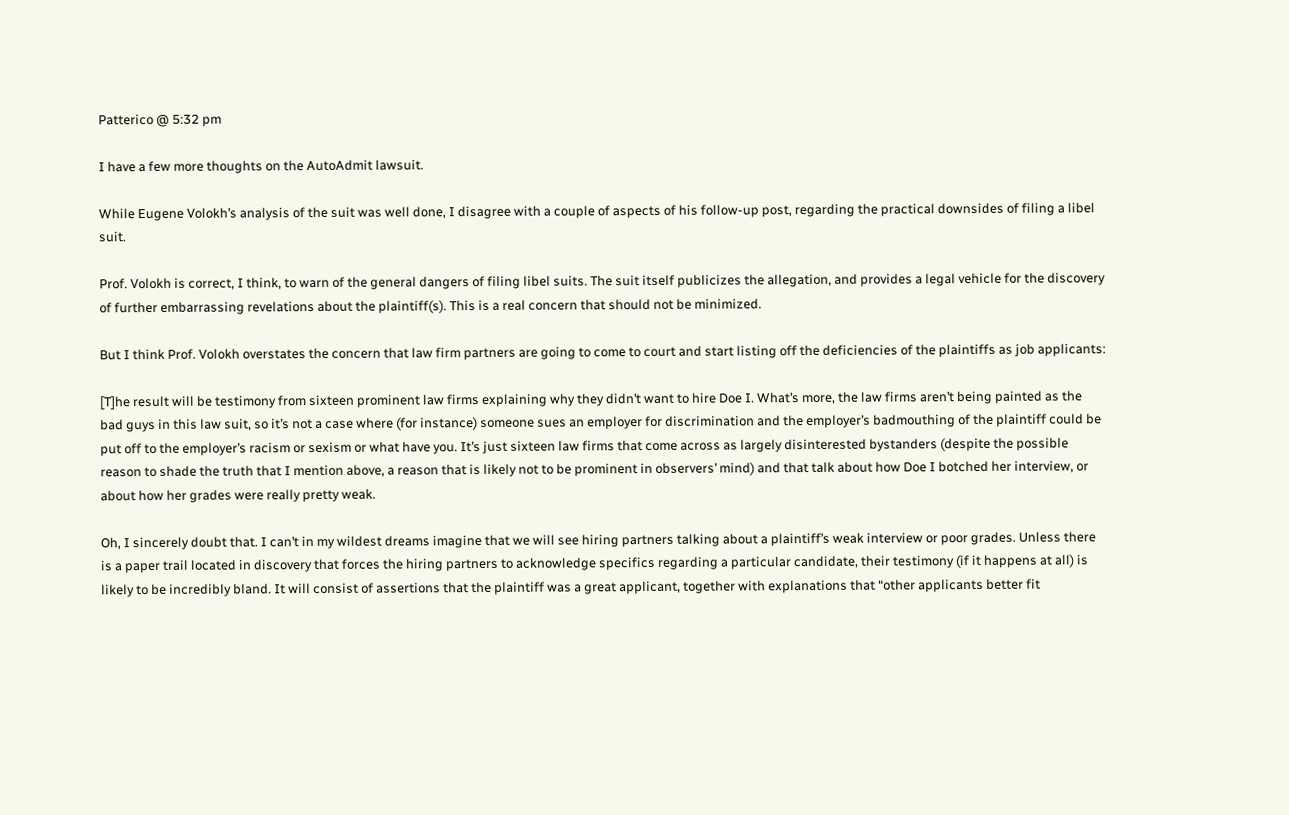Patterico @ 5:32 pm

I have a few more thoughts on the AutoAdmit lawsuit.

While Eugene Volokh’s analysis of the suit was well done, I disagree with a couple of aspects of his follow-up post, regarding the practical downsides of filing a libel suit.

Prof. Volokh is correct, I think, to warn of the general dangers of filing libel suits. The suit itself publicizes the allegation, and provides a legal vehicle for the discovery of further embarrassing revelations about the plaintiff(s). This is a real concern that should not be minimized.

But I think Prof. Volokh overstates the concern that law firm partners are going to come to court and start listing off the deficiencies of the plaintiffs as job applicants:

[T]he result will be testimony from sixteen prominent law firms explaining why they didn’t want to hire Doe I. What’s more, the law firms aren’t being painted as the bad guys in this law suit, so it’s not a case where (for instance) someone sues an employer for discrimination and the employer’s badmouthing of the plaintiff could be put off to the employer’s racism or sexism or what have you. It’s just sixteen law firms that come across as largely disinterested bystanders (despite the possible reason to shade the truth that I mention above, a reason that is likely not to be prominent in observers’ mind) and that talk about how Doe I botched her interview, or about how her grades were really pretty weak.

Oh, I sincerely doubt that. I can’t in my wildest dreams imagine that we will see hiring partners talking about a plaintiff’s weak interview or poor grades. Unless there is a paper trail located in discovery that forces the hiring partners to acknowledge specifics regarding a particular candidate, their testimony (if it happens at all) is likely to be incredibly bland. It will consist of assertions that the plaintiff was a great applicant, together with explanations that “other applicants better fit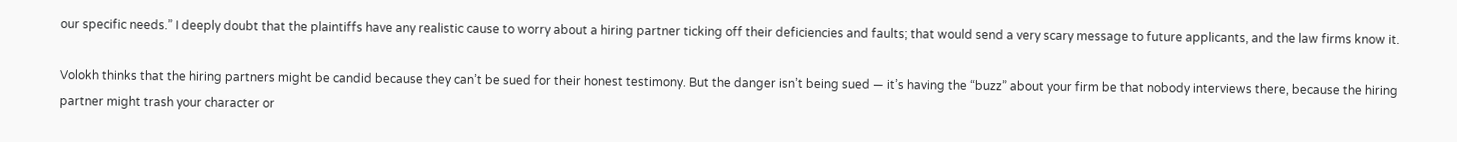our specific needs.” I deeply doubt that the plaintiffs have any realistic cause to worry about a hiring partner ticking off their deficiencies and faults; that would send a very scary message to future applicants, and the law firms know it.

Volokh thinks that the hiring partners might be candid because they can’t be sued for their honest testimony. But the danger isn’t being sued — it’s having the “buzz” about your firm be that nobody interviews there, because the hiring partner might trash your character or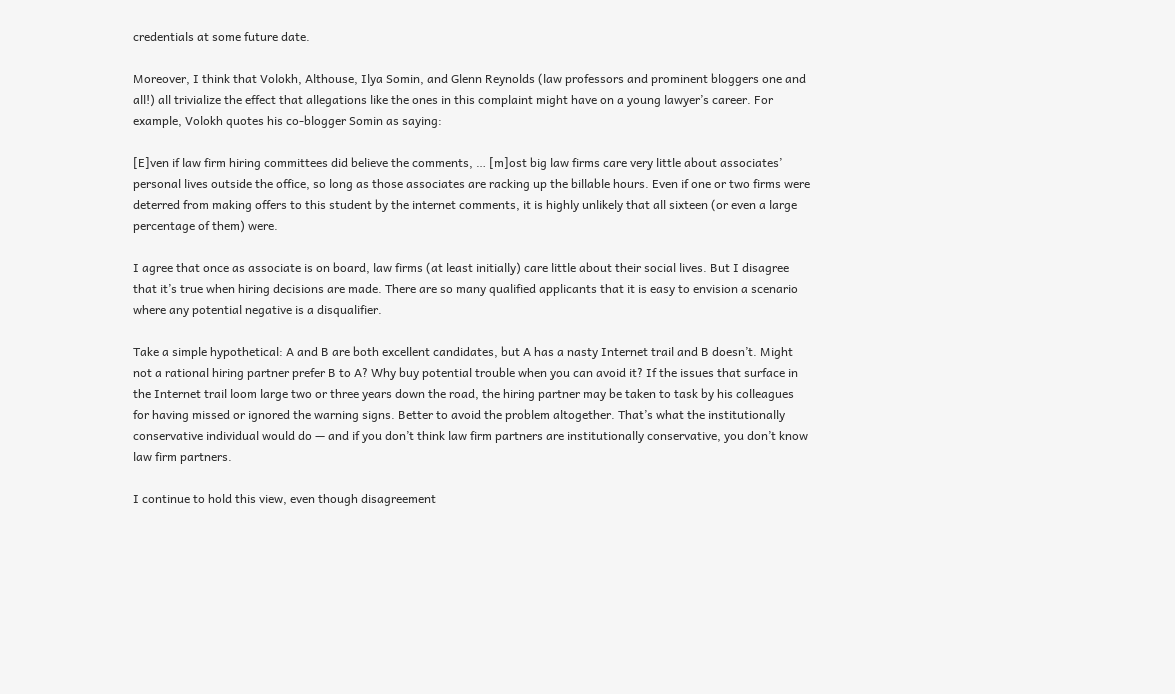credentials at some future date.

Moreover, I think that Volokh, Althouse, Ilya Somin, and Glenn Reynolds (law professors and prominent bloggers one and all!) all trivialize the effect that allegations like the ones in this complaint might have on a young lawyer’s career. For example, Volokh quotes his co-blogger Somin as saying:

[E]ven if law firm hiring committees did believe the comments, … [m]ost big law firms care very little about associates’ personal lives outside the office, so long as those associates are racking up the billable hours. Even if one or two firms were deterred from making offers to this student by the internet comments, it is highly unlikely that all sixteen (or even a large percentage of them) were.

I agree that once as associate is on board, law firms (at least initially) care little about their social lives. But I disagree that it’s true when hiring decisions are made. There are so many qualified applicants that it is easy to envision a scenario where any potential negative is a disqualifier.

Take a simple hypothetical: A and B are both excellent candidates, but A has a nasty Internet trail and B doesn’t. Might not a rational hiring partner prefer B to A? Why buy potential trouble when you can avoid it? If the issues that surface in the Internet trail loom large two or three years down the road, the hiring partner may be taken to task by his colleagues for having missed or ignored the warning signs. Better to avoid the problem altogether. That’s what the institutionally conservative individual would do — and if you don’t think law firm partners are institutionally conservative, you don’t know law firm partners.

I continue to hold this view, even though disagreement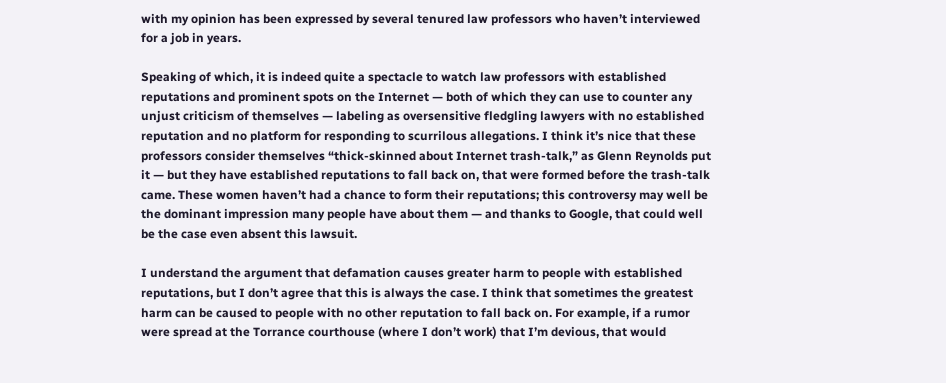with my opinion has been expressed by several tenured law professors who haven’t interviewed for a job in years.

Speaking of which, it is indeed quite a spectacle to watch law professors with established reputations and prominent spots on the Internet — both of which they can use to counter any unjust criticism of themselves — labeling as oversensitive fledgling lawyers with no established reputation and no platform for responding to scurrilous allegations. I think it’s nice that these professors consider themselves “thick-skinned about Internet trash-talk,” as Glenn Reynolds put it — but they have established reputations to fall back on, that were formed before the trash-talk came. These women haven’t had a chance to form their reputations; this controversy may well be the dominant impression many people have about them — and thanks to Google, that could well be the case even absent this lawsuit.

I understand the argument that defamation causes greater harm to people with established reputations, but I don’t agree that this is always the case. I think that sometimes the greatest harm can be caused to people with no other reputation to fall back on. For example, if a rumor were spread at the Torrance courthouse (where I don’t work) that I’m devious, that would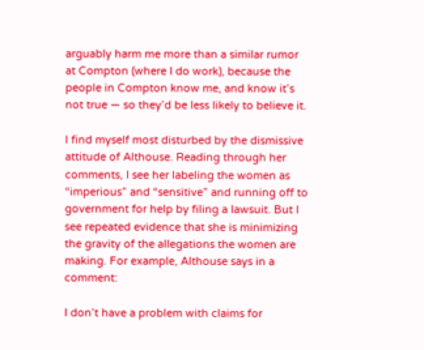arguably harm me more than a similar rumor at Compton (where I do work), because the people in Compton know me, and know it’s not true — so they’d be less likely to believe it.

I find myself most disturbed by the dismissive attitude of Althouse. Reading through her comments, I see her labeling the women as “imperious” and “sensitive” and running off to government for help by filing a lawsuit. But I see repeated evidence that she is minimizing the gravity of the allegations the women are making. For example, Althouse says in a comment:

I don’t have a problem with claims for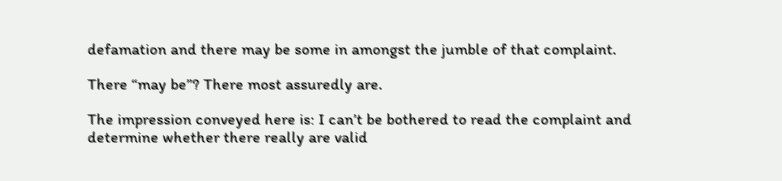defamation and there may be some in amongst the jumble of that complaint.

There “may be”? There most assuredly are.

The impression conveyed here is: I can’t be bothered to read the complaint and determine whether there really are valid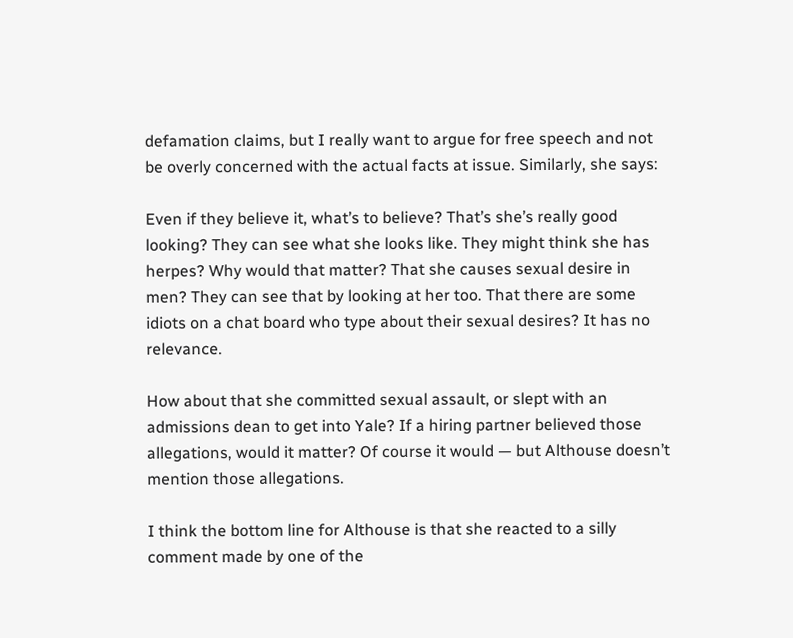defamation claims, but I really want to argue for free speech and not be overly concerned with the actual facts at issue. Similarly, she says:

Even if they believe it, what’s to believe? That’s she’s really good looking? They can see what she looks like. They might think she has herpes? Why would that matter? That she causes sexual desire in men? They can see that by looking at her too. That there are some idiots on a chat board who type about their sexual desires? It has no relevance.

How about that she committed sexual assault, or slept with an admissions dean to get into Yale? If a hiring partner believed those allegations, would it matter? Of course it would — but Althouse doesn’t mention those allegations.

I think the bottom line for Althouse is that she reacted to a silly comment made by one of the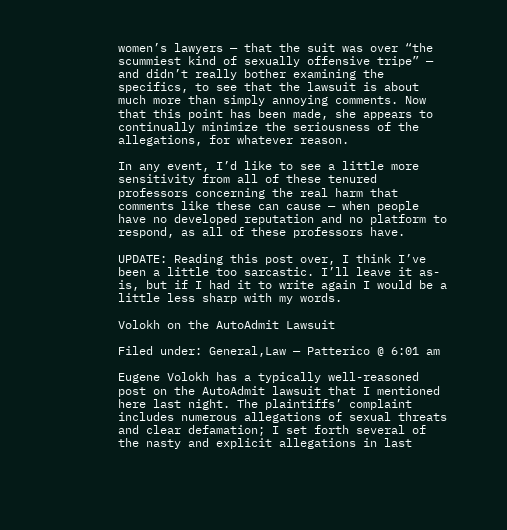women’s lawyers — that the suit was over “the scummiest kind of sexually offensive tripe” — and didn’t really bother examining the specifics, to see that the lawsuit is about much more than simply annoying comments. Now that this point has been made, she appears to continually minimize the seriousness of the allegations, for whatever reason.

In any event, I’d like to see a little more sensitivity from all of these tenured professors concerning the real harm that comments like these can cause — when people have no developed reputation and no platform to respond, as all of these professors have.

UPDATE: Reading this post over, I think I’ve been a little too sarcastic. I’ll leave it as-is, but if I had it to write again I would be a little less sharp with my words.

Volokh on the AutoAdmit Lawsuit

Filed under: General,Law — Patterico @ 6:01 am

Eugene Volokh has a typically well-reasoned post on the AutoAdmit lawsuit that I mentioned here last night. The plaintiffs’ complaint includes numerous allegations of sexual threats and clear defamation; I set forth several of the nasty and explicit allegations in last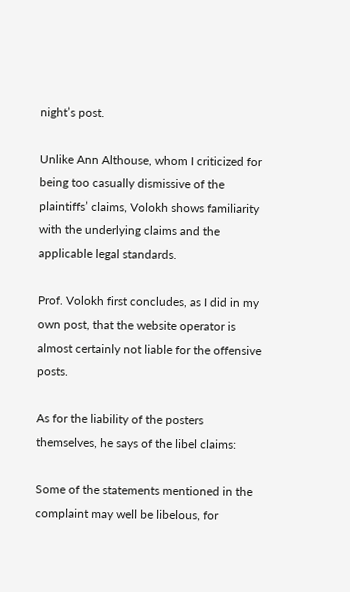night’s post.

Unlike Ann Althouse, whom I criticized for being too casually dismissive of the plaintiffs’ claims, Volokh shows familiarity with the underlying claims and the applicable legal standards.

Prof. Volokh first concludes, as I did in my own post, that the website operator is almost certainly not liable for the offensive posts.

As for the liability of the posters themselves, he says of the libel claims:

Some of the statements mentioned in the complaint may well be libelous, for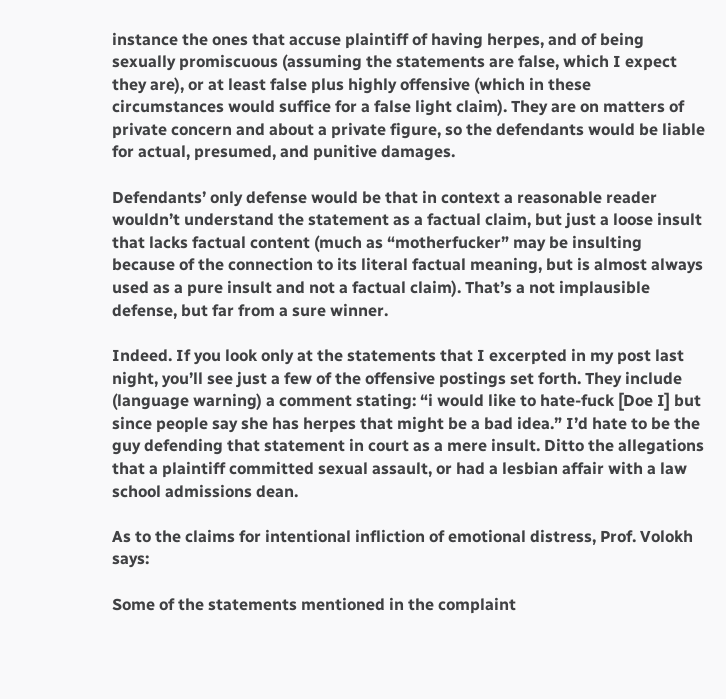instance the ones that accuse plaintiff of having herpes, and of being sexually promiscuous (assuming the statements are false, which I expect they are), or at least false plus highly offensive (which in these circumstances would suffice for a false light claim). They are on matters of private concern and about a private figure, so the defendants would be liable for actual, presumed, and punitive damages.

Defendants’ only defense would be that in context a reasonable reader wouldn’t understand the statement as a factual claim, but just a loose insult that lacks factual content (much as “motherfucker” may be insulting because of the connection to its literal factual meaning, but is almost always used as a pure insult and not a factual claim). That’s a not implausible defense, but far from a sure winner.

Indeed. If you look only at the statements that I excerpted in my post last night, you’ll see just a few of the offensive postings set forth. They include (language warning) a comment stating: “i would like to hate-fuck [Doe I] but since people say she has herpes that might be a bad idea.” I’d hate to be the guy defending that statement in court as a mere insult. Ditto the allegations that a plaintiff committed sexual assault, or had a lesbian affair with a law school admissions dean.

As to the claims for intentional infliction of emotional distress, Prof. Volokh says:

Some of the statements mentioned in the complaint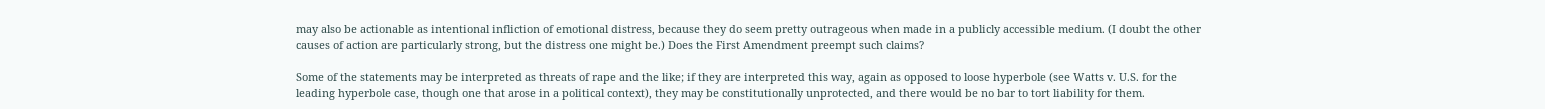may also be actionable as intentional infliction of emotional distress, because they do seem pretty outrageous when made in a publicly accessible medium. (I doubt the other causes of action are particularly strong, but the distress one might be.) Does the First Amendment preempt such claims?

Some of the statements may be interpreted as threats of rape and the like; if they are interpreted this way, again as opposed to loose hyperbole (see Watts v. U.S. for the leading hyperbole case, though one that arose in a political context), they may be constitutionally unprotected, and there would be no bar to tort liability for them.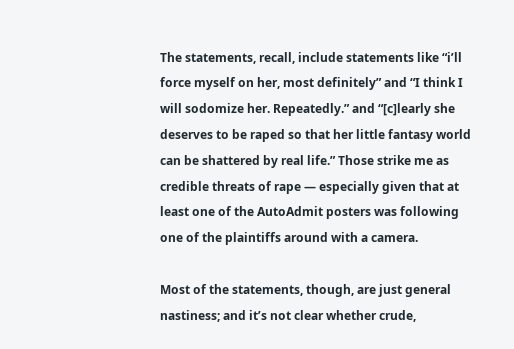The statements, recall, include statements like “i’ll force myself on her, most definitely” and “I think I will sodomize her. Repeatedly.” and “[c]learly she deserves to be raped so that her little fantasy world can be shattered by real life.” Those strike me as credible threats of rape — especially given that at least one of the AutoAdmit posters was following one of the plaintiffs around with a camera.

Most of the statements, though, are just general nastiness; and it’s not clear whether crude,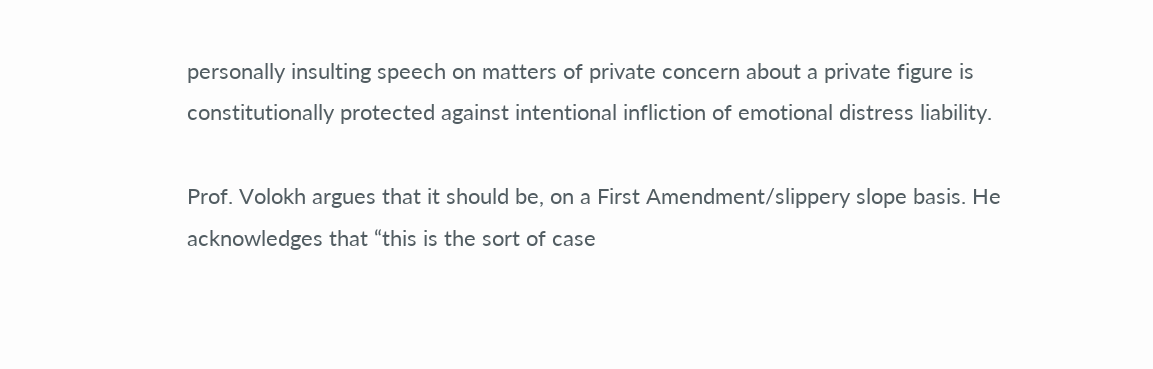personally insulting speech on matters of private concern about a private figure is constitutionally protected against intentional infliction of emotional distress liability.

Prof. Volokh argues that it should be, on a First Amendment/slippery slope basis. He acknowledges that “this is the sort of case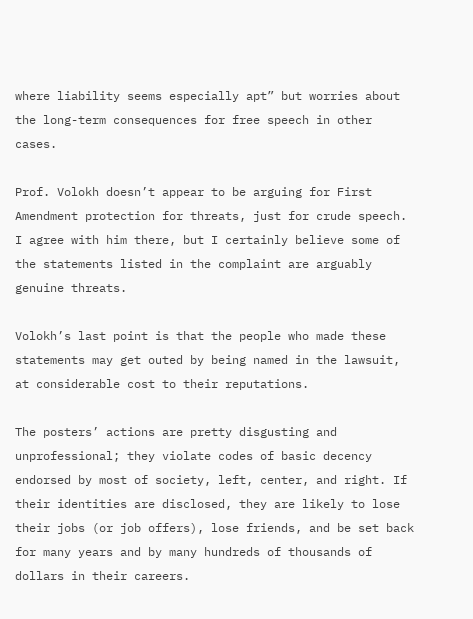where liability seems especially apt” but worries about the long-term consequences for free speech in other cases.

Prof. Volokh doesn’t appear to be arguing for First Amendment protection for threats, just for crude speech. I agree with him there, but I certainly believe some of the statements listed in the complaint are arguably genuine threats.

Volokh’s last point is that the people who made these statements may get outed by being named in the lawsuit, at considerable cost to their reputations.

The posters’ actions are pretty disgusting and unprofessional; they violate codes of basic decency endorsed by most of society, left, center, and right. If their identities are disclosed, they are likely to lose their jobs (or job offers), lose friends, and be set back for many years and by many hundreds of thousands of dollars in their careers.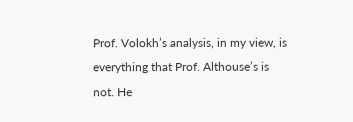Prof. Volokh’s analysis, in my view, is everything that Prof. Althouse’s is not. He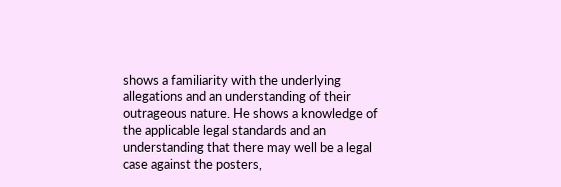shows a familiarity with the underlying allegations and an understanding of their outrageous nature. He shows a knowledge of the applicable legal standards and an understanding that there may well be a legal case against the posters,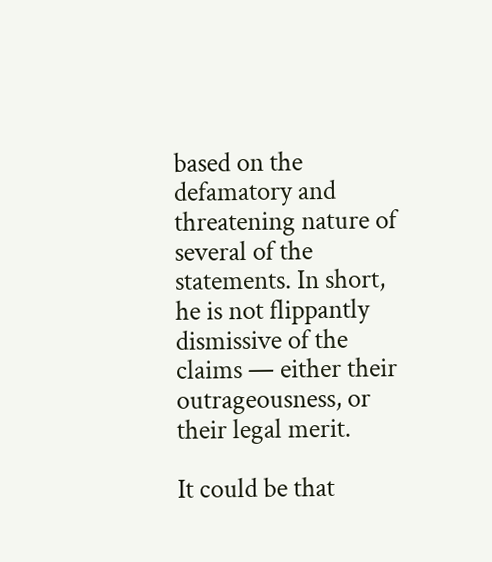based on the defamatory and threatening nature of several of the statements. In short, he is not flippantly dismissive of the claims — either their outrageousness, or their legal merit.

It could be that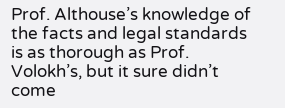Prof. Althouse’s knowledge of the facts and legal standards is as thorough as Prof. Volokh’s, but it sure didn’t come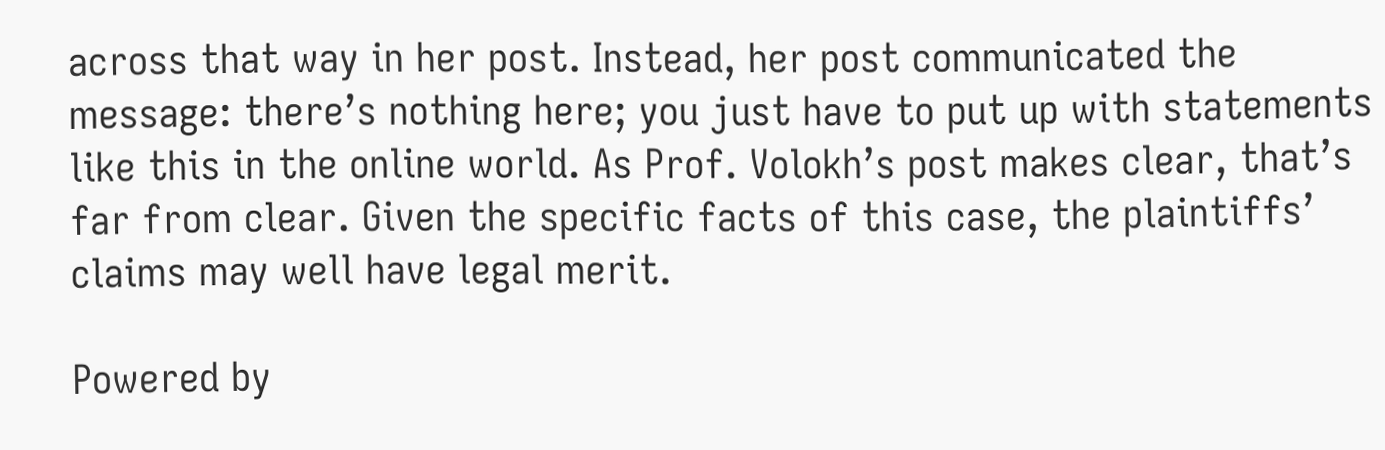across that way in her post. Instead, her post communicated the message: there’s nothing here; you just have to put up with statements like this in the online world. As Prof. Volokh’s post makes clear, that’s far from clear. Given the specific facts of this case, the plaintiffs’ claims may well have legal merit.

Powered by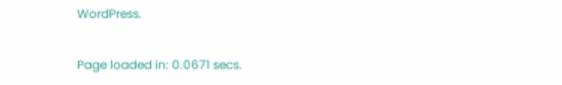WordPress.

Page loaded in: 0.0671 secs.